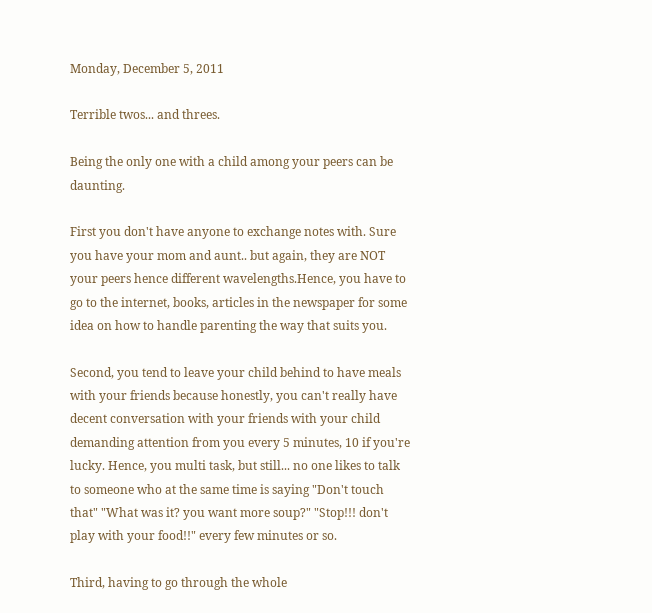Monday, December 5, 2011

Terrible twos... and threes.

Being the only one with a child among your peers can be daunting.

First you don't have anyone to exchange notes with. Sure you have your mom and aunt.. but again, they are NOT your peers hence different wavelengths.Hence, you have to go to the internet, books, articles in the newspaper for some idea on how to handle parenting the way that suits you.

Second, you tend to leave your child behind to have meals with your friends because honestly, you can't really have decent conversation with your friends with your child demanding attention from you every 5 minutes, 10 if you're lucky. Hence, you multi task, but still... no one likes to talk to someone who at the same time is saying "Don't touch that" "What was it? you want more soup?" "Stop!!! don't play with your food!!" every few minutes or so.

Third, having to go through the whole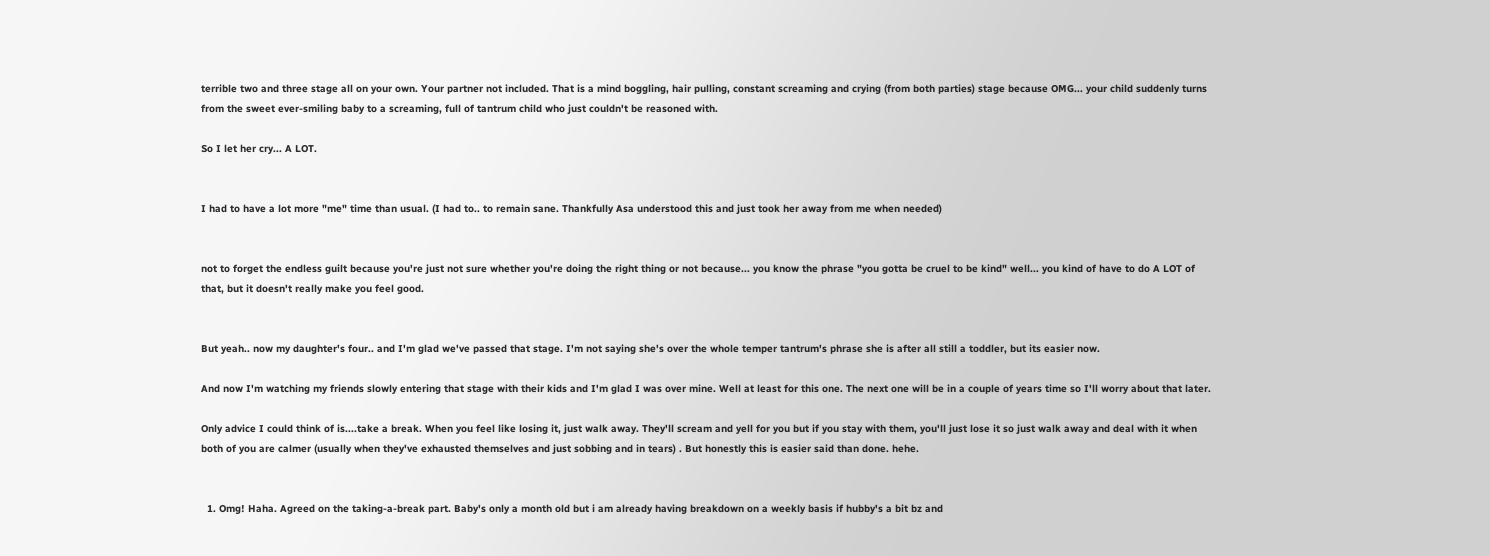terrible two and three stage all on your own. Your partner not included. That is a mind boggling, hair pulling, constant screaming and crying (from both parties) stage because OMG... your child suddenly turns from the sweet ever-smiling baby to a screaming, full of tantrum child who just couldn't be reasoned with.

So I let her cry... A LOT.


I had to have a lot more "me" time than usual. (I had to.. to remain sane. Thankfully Asa understood this and just took her away from me when needed)


not to forget the endless guilt because you're just not sure whether you're doing the right thing or not because... you know the phrase "you gotta be cruel to be kind" well... you kind of have to do A LOT of that, but it doesn't really make you feel good.


But yeah.. now my daughter's four.. and I'm glad we've passed that stage. I'm not saying she's over the whole temper tantrum's phrase she is after all still a toddler, but its easier now.

And now I'm watching my friends slowly entering that stage with their kids and I'm glad I was over mine. Well at least for this one. The next one will be in a couple of years time so I'll worry about that later.

Only advice I could think of is....take a break. When you feel like losing it, just walk away. They'll scream and yell for you but if you stay with them, you'll just lose it so just walk away and deal with it when both of you are calmer (usually when they've exhausted themselves and just sobbing and in tears) . But honestly this is easier said than done. hehe.


  1. Omg! Haha. Agreed on the taking-a-break part. Baby's only a month old but i am already having breakdown on a weekly basis if hubby's a bit bz and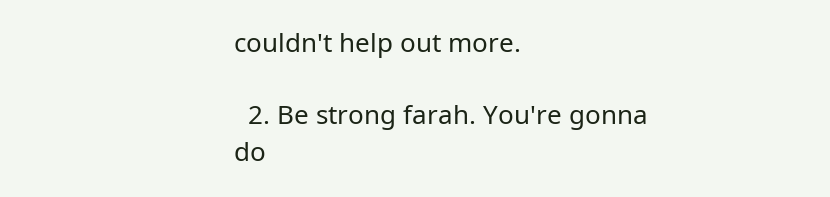couldn't help out more.

  2. Be strong farah. You're gonna do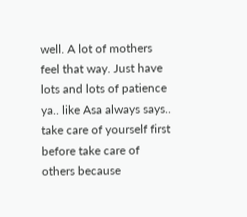well. A lot of mothers feel that way. Just have lots and lots of patience ya.. like Asa always says.. take care of yourself first before take care of others because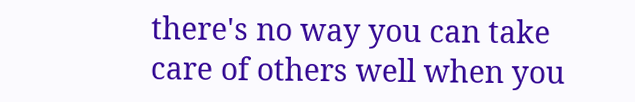there's no way you can take care of others well when you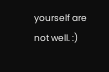yourself are not well. :)